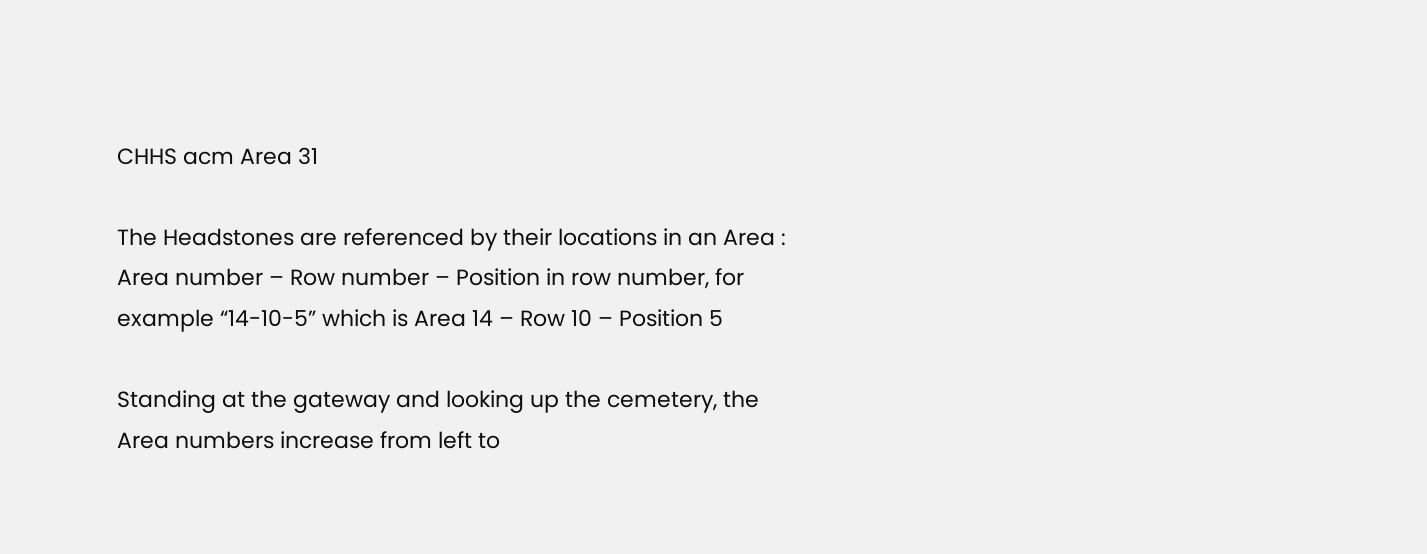CHHS acm Area 31

The Headstones are referenced by their locations in an Area : Area number – Row number – Position in row number, for example “14-10-5” which is Area 14 – Row 10 – Position 5

Standing at the gateway and looking up the cemetery, the Area numbers increase from left to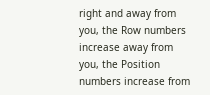right and away from you, the Row numbers increase away from you, the Position numbers increase from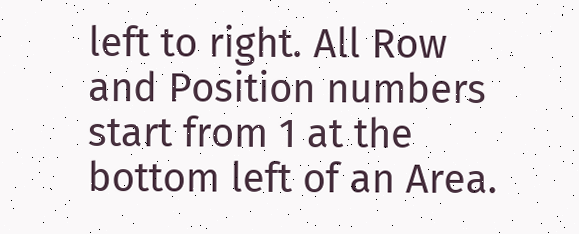left to right. All Row and Position numbers start from 1 at the bottom left of an Area.